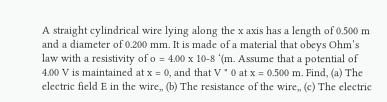A straight cylindrical wire lying along the x axis has a length of 0.500 m and a diameter of 0.200 mm. It is made of a material that obeys Ohm’s law with a resistivity of o = 4.00 x 10-8 ‘(m. Assume that a potential of 4.00 V is maintained at x = 0, and that V " 0 at x = 0.500 m. Find, (a) The electric field E in the wire,, (b) The resistance of the wire,, (c) The electric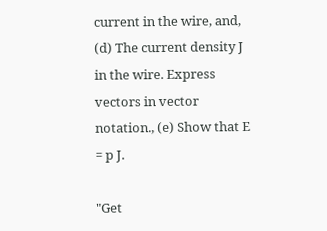current in the wire, and, (d) The current density J in the wire. Express vectors in vector notation., (e) Show that E = p J.

"Get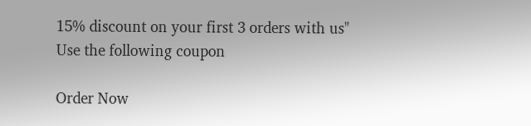15% discount on your first 3 orders with us"
Use the following coupon

Order Now